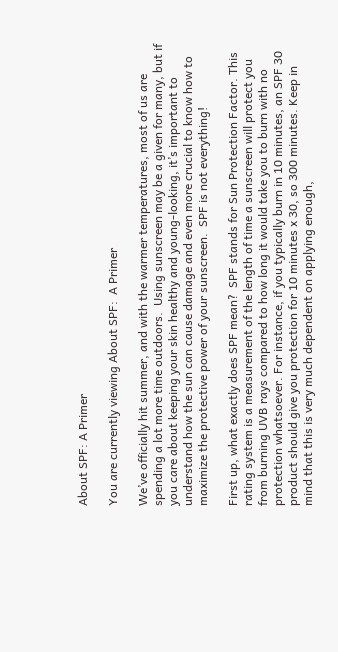About SPF: A Primer

You are currently viewing About SPF:  A Primer

We’ve officially hit summer, and with the warmer temperatures, most of us are spending a lot more time outdoors.  Using sunscreen may be a given for many, but if you care about keeping your skin healthy and young-looking, it’s important to understand how the sun can cause damage and even more crucial to know how to maximize the protective power of your sunscreen.  SPF is not everything!

First up, what exactly does SPF mean?  SPF stands for Sun Protection Factor. This rating system is a measurement of the length of time a sunscreen will protect you from burning UVB rays compared to how long it would take you to burn with no protection whatsoever. For instance, if you typically burn in 10 minutes, an SPF 30 product should give you protection for 10 minutes x 30, so 300 minutes. Keep in mind that this is very much dependent on applying enough,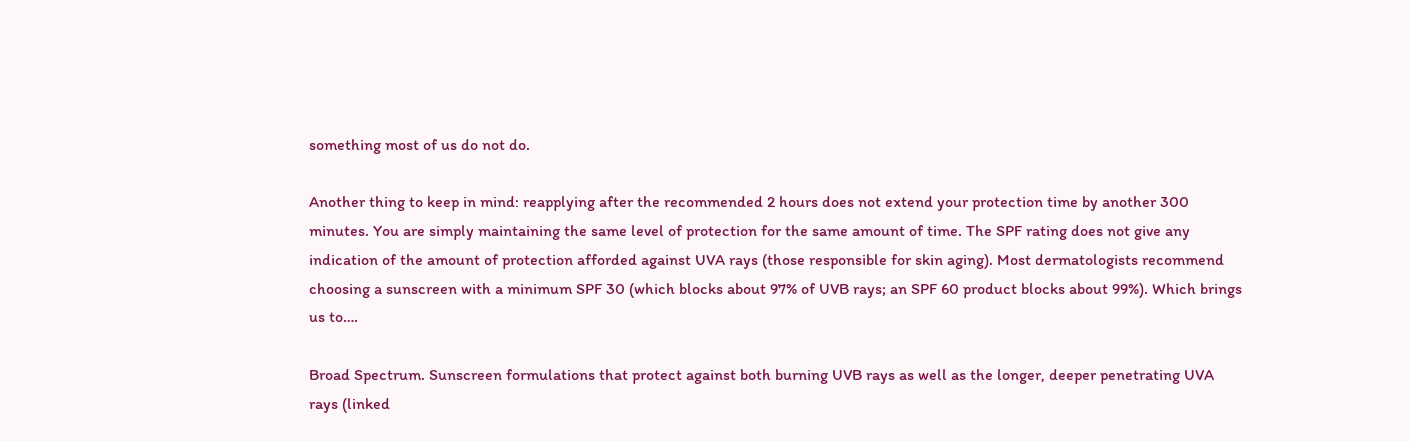something most of us do not do.

Another thing to keep in mind: reapplying after the recommended 2 hours does not extend your protection time by another 300 minutes. You are simply maintaining the same level of protection for the same amount of time. The SPF rating does not give any indication of the amount of protection afforded against UVA rays (those responsible for skin aging). Most dermatologists recommend choosing a sunscreen with a minimum SPF 30 (which blocks about 97% of UVB rays; an SPF 60 product blocks about 99%). Which brings us to….

Broad Spectrum. Sunscreen formulations that protect against both burning UVB rays as well as the longer, deeper penetrating UVA rays (linked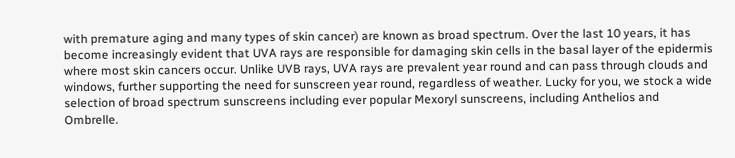with premature aging and many types of skin cancer) are known as broad spectrum. Over the last 10 years, it has become increasingly evident that UVA rays are responsible for damaging skin cells in the basal layer of the epidermis where most skin cancers occur. Unlike UVB rays, UVA rays are prevalent year round and can pass through clouds and windows, further supporting the need for sunscreen year round, regardless of weather. Lucky for you, we stock a wide selection of broad spectrum sunscreens including ever popular Mexoryl sunscreens, including Anthelios and Ombrelle.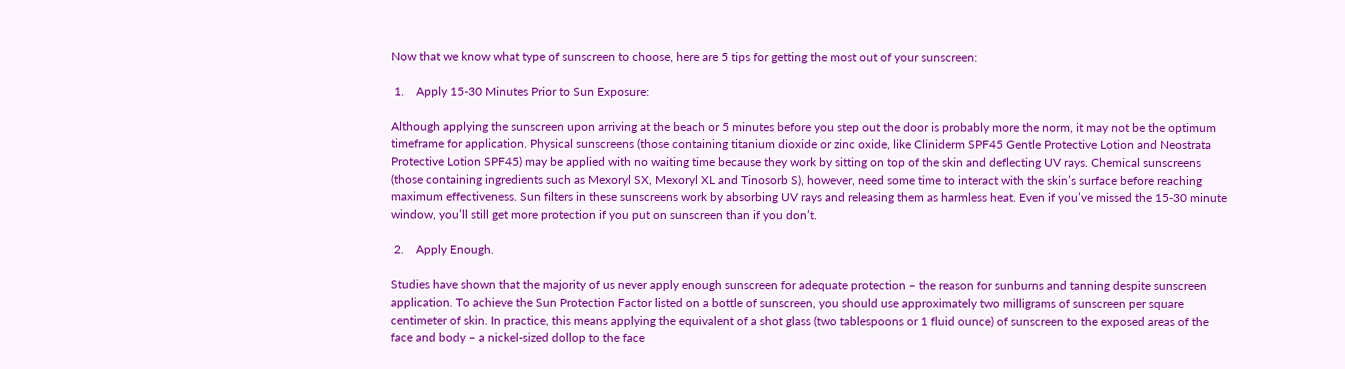Now that we know what type of sunscreen to choose, here are 5 tips for getting the most out of your sunscreen:

 1.    Apply 15-30 Minutes Prior to Sun Exposure:

Although applying the sunscreen upon arriving at the beach or 5 minutes before you step out the door is probably more the norm, it may not be the optimum timeframe for application. Physical sunscreens (those containing titanium dioxide or zinc oxide, like Cliniderm SPF45 Gentle Protective Lotion and Neostrata Protective Lotion SPF45) may be applied with no waiting time because they work by sitting on top of the skin and deflecting UV rays. Chemical sunscreens (those containing ingredients such as Mexoryl SX, Mexoryl XL and Tinosorb S), however, need some time to interact with the skin’s surface before reaching maximum effectiveness. Sun filters in these sunscreens work by absorbing UV rays and releasing them as harmless heat. Even if you’ve missed the 15-30 minute window, you’ll still get more protection if you put on sunscreen than if you don’t.

 2.    Apply Enough.

Studies have shown that the majority of us never apply enough sunscreen for adequate protection – the reason for sunburns and tanning despite sunscreen application. To achieve the Sun Protection Factor listed on a bottle of sunscreen, you should use approximately two milligrams of sunscreen per square centimeter of skin. In practice, this means applying the equivalent of a shot glass (two tablespoons or 1 fluid ounce) of sunscreen to the exposed areas of the face and body – a nickel-sized dollop to the face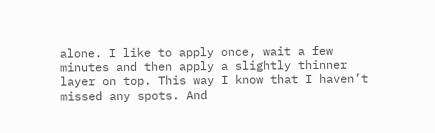alone. I like to apply once, wait a few minutes and then apply a slightly thinner layer on top. This way I know that I haven’t missed any spots. And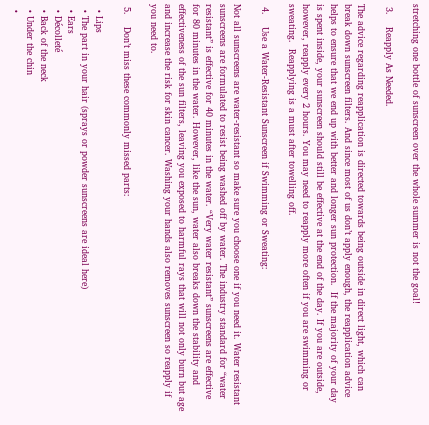stretching one bottle of sunscreen over the whole summer is not the goal!

 3.    Reapply As Needed.

The advice regarding reapplication is directed towards being outside in direct light, which can break down sunscreen filters. And since most of us don’t apply enough, the reapplication advice helps to ensure that we end up with better and longer sun protection.  If the majority of your day is spent inside, your sunscreen should still be effective at the end of the day. If you are outside, however, reapply every 2 hours. You may need to reapply more often if you are swimming or sweating.  Reapplying is a must after towelling off.

 4.    Use a Water-Resistant Sunscreen if Swimming or Sweating:

Not all sunscreens are water-resistant so make sure you choose one if you need it. Water resistant sunscreens are formulated to resist being washed off by water. The industry standard for “water resistant” is effective for 40 minutes in the water. “Very water resistant” sunscreens are effective for 80 minutes in the water. However, like the sun, water also breaks down the stability and effectiveness of the sun filters, leaving you exposed to harmful rays that will not only burn but age and increase the risk for skin cancer. Washing your hands also removes sunscreen so reapply if you need to.

 5.    Don’t miss these commonly missed parts:

  • Lips
  • The part in your hair (sprays or powder sunscreens are ideal here)
  • Ears
  • Décolleté
  • Back of the neck
  • Under the chin
  •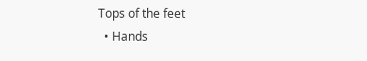Tops of the feet
  • Hands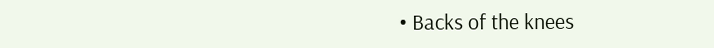• Backs of the knees